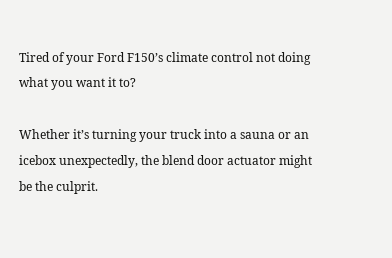Tired of your Ford F150’s climate control not doing what you want it to?

Whether it’s turning your truck into a sauna or an icebox unexpectedly, the blend door actuator might be the culprit.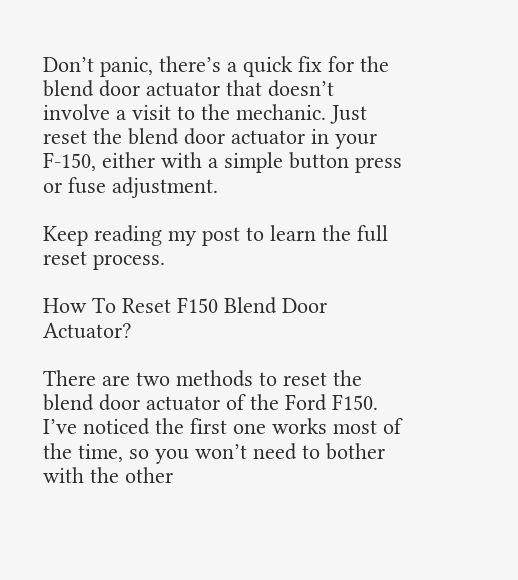Don’t panic, there’s a quick fix for the blend door actuator that doesn’t involve a visit to the mechanic. Just reset the blend door actuator in your F-150, either with a simple button press or fuse adjustment.

Keep reading my post to learn the full reset process.

How To Reset F150 Blend Door Actuator?

There are two methods to reset the blend door actuator of the Ford F150. I’ve noticed the first one works most of the time, so you won’t need to bother with the other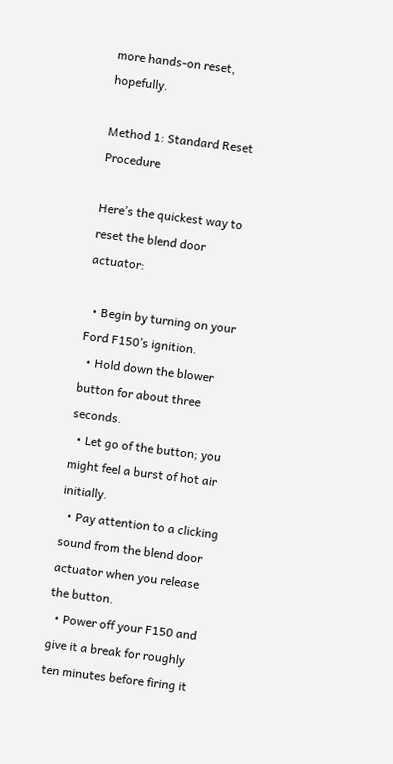more hands-on reset, hopefully.

Method 1: Standard Reset Procedure

Here’s the quickest way to reset the blend door actuator:

  • Begin by turning on your Ford F150’s ignition.
  • Hold down the blower button for about three seconds.
  • Let go of the button; you might feel a burst of hot air initially.
  • Pay attention to a clicking sound from the blend door actuator when you release the button.
  • Power off your F150 and give it a break for roughly ten minutes before firing it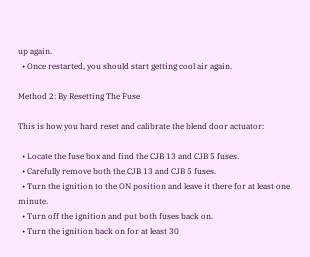up again.
  • Once restarted, you should start getting cool air again.

Method 2: By Resetting The Fuse

This is how you hard reset and calibrate the blend door actuator:

  • Locate the fuse box and find the CJB 13 and CJB 5 fuses.
  • Carefully remove both the CJB 13 and CJB 5 fuses.
  • Turn the ignition to the ON position and leave it there for at least one minute.
  • Turn off the ignition and put both fuses back on.
  • Turn the ignition back on for at least 30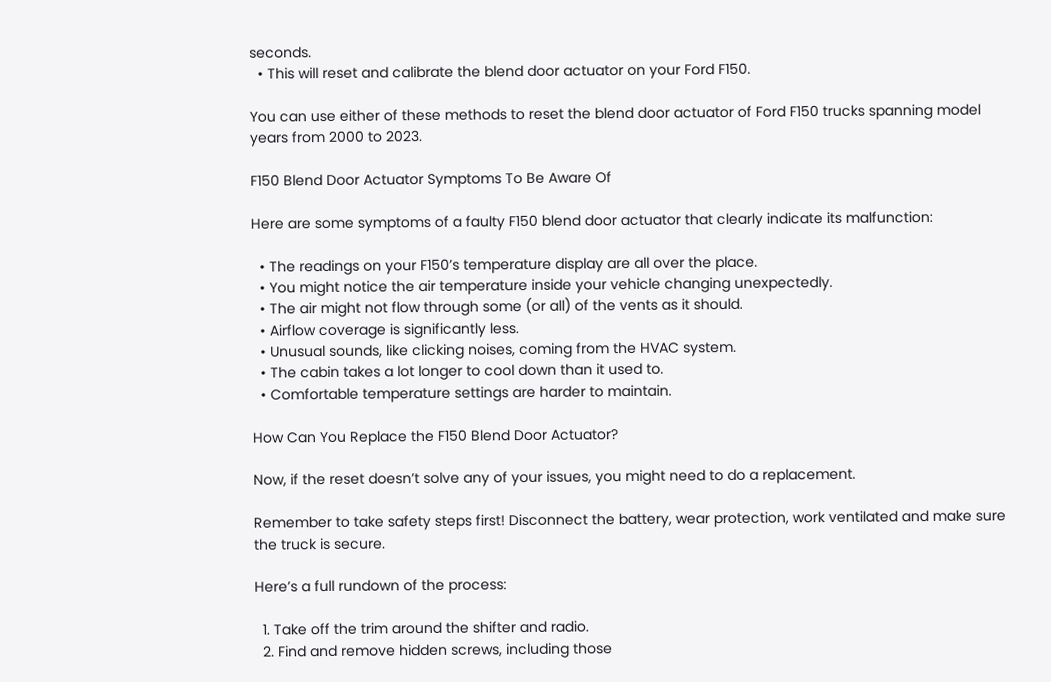seconds.
  • This will reset and calibrate the blend door actuator on your Ford F150.

You can use either of these methods to reset the blend door actuator of Ford F150 trucks spanning model years from 2000 to 2023.

F150 Blend Door Actuator Symptoms To Be Aware Of

Here are some symptoms of a faulty F150 blend door actuator that clearly indicate its malfunction:

  • The readings on your F150’s temperature display are all over the place.
  • You might notice the air temperature inside your vehicle changing unexpectedly.
  • The air might not flow through some (or all) of the vents as it should.
  • Airflow coverage is significantly less.
  • Unusual sounds, like clicking noises, coming from the HVAC system.
  • The cabin takes a lot longer to cool down than it used to.
  • Comfortable temperature settings are harder to maintain.

How Can You Replace the F150 Blend Door Actuator?

Now, if the reset doesn’t solve any of your issues, you might need to do a replacement.

Remember to take safety steps first! Disconnect the battery, wear protection, work ventilated and make sure the truck is secure.

Here’s a full rundown of the process:

  1. Take off the trim around the shifter and radio.
  2. Find and remove hidden screws, including those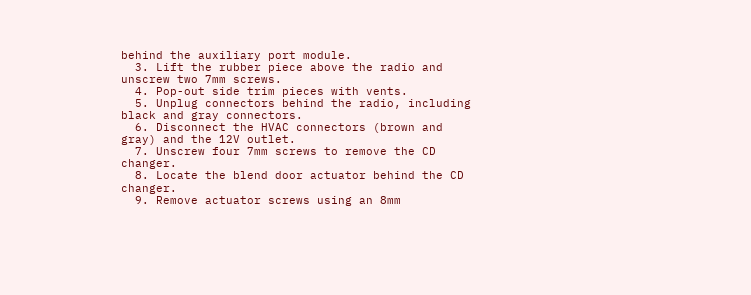behind the auxiliary port module.
  3. Lift the rubber piece above the radio and unscrew two 7mm screws.
  4. Pop-out side trim pieces with vents.
  5. Unplug connectors behind the radio, including black and gray connectors.
  6. Disconnect the HVAC connectors (brown and gray) and the 12V outlet.
  7. Unscrew four 7mm screws to remove the CD changer.
  8. Locate the blend door actuator behind the CD changer.
  9. Remove actuator screws using an 8mm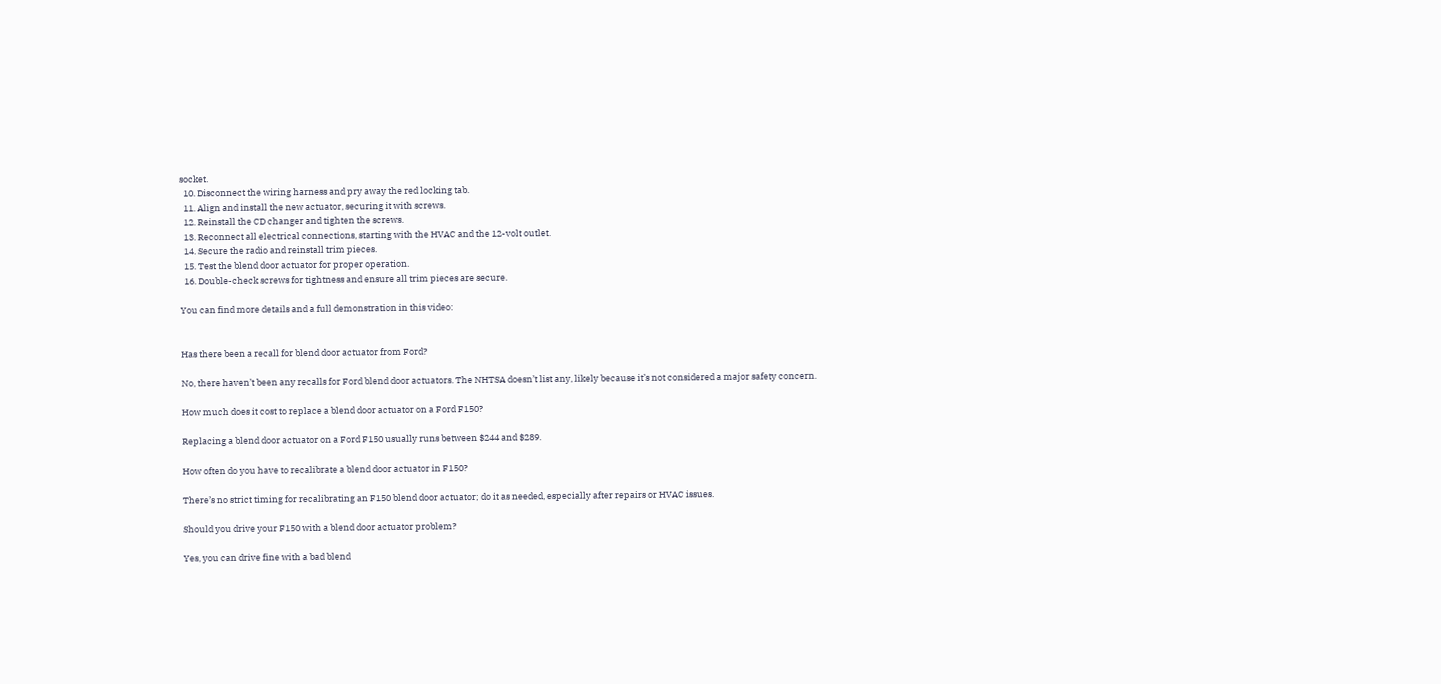socket.
  10. Disconnect the wiring harness and pry away the red locking tab.
  11. Align and install the new actuator, securing it with screws.
  12. Reinstall the CD changer and tighten the screws.
  13. Reconnect all electrical connections, starting with the HVAC and the 12-volt outlet.
  14. Secure the radio and reinstall trim pieces.
  15. Test the blend door actuator for proper operation.
  16. Double-check screws for tightness and ensure all trim pieces are secure.

You can find more details and a full demonstration in this video:


Has there been a recall for blend door actuator from Ford?

No, there haven’t been any recalls for Ford blend door actuators. The NHTSA doesn’t list any, likely because it’s not considered a major safety concern.

How much does it cost to replace a blend door actuator on a Ford F150?

Replacing a blend door actuator on a Ford F150 usually runs between $244 and $289.

How often do you have to recalibrate a blend door actuator in F150?

There’s no strict timing for recalibrating an F150 blend door actuator; do it as needed, especially after repairs or HVAC issues.

Should you drive your F150 with a blend door actuator problem?

Yes, you can drive fine with a bad blend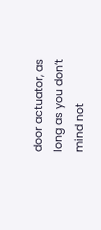door actuator, as long as you don’t mind not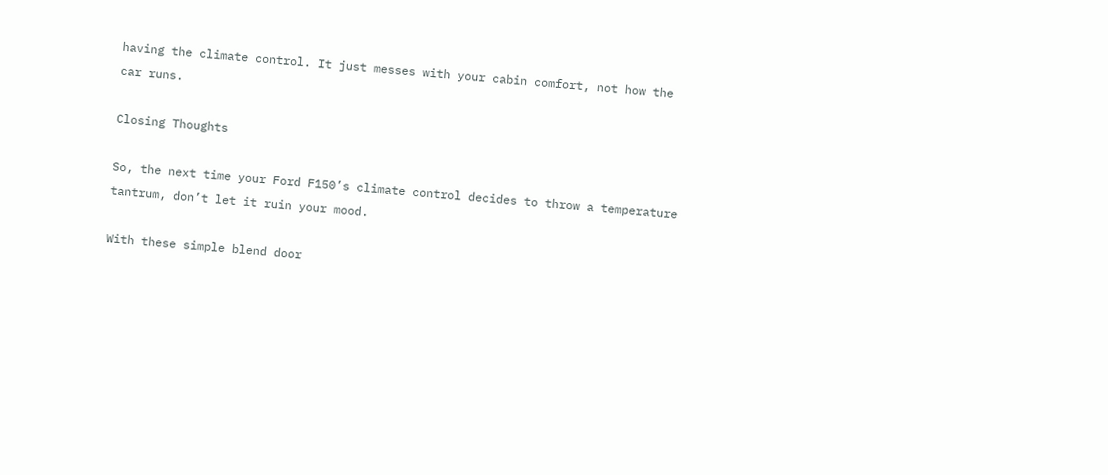having the climate control. It just messes with your cabin comfort, not how the car runs.

Closing Thoughts

So, the next time your Ford F150’s climate control decides to throw a temperature tantrum, don’t let it ruin your mood.

With these simple blend door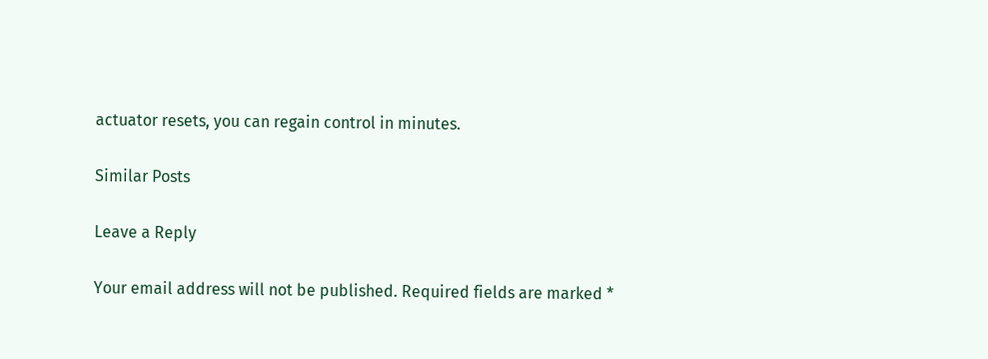actuator resets, you can regain control in minutes.

Similar Posts

Leave a Reply

Your email address will not be published. Required fields are marked *